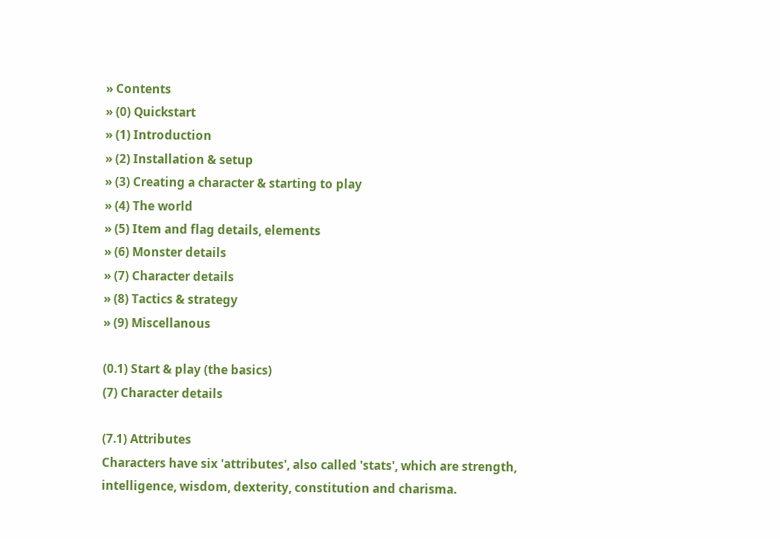» Contents
» (0) Quickstart
» (1) Introduction
» (2) Installation & setup
» (3) Creating a character & starting to play
» (4) The world
» (5) Item and flag details, elements
» (6) Monster details
» (7) Character details
» (8) Tactics & strategy
» (9) Miscellanous

(0.1) Start & play (the basics)
(7) Character details

(7.1) Attributes
Characters have six 'attributes', also called 'stats', which are strength,
intelligence, wisdom, dexterity, constitution and charisma.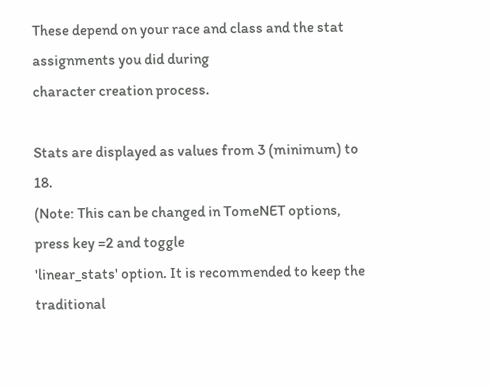These depend on your race and class and the stat assignments you did during
character creation process.

Stats are displayed as values from 3 (minimum) to 18.
(Note: This can be changed in TomeNET options, press key =2 and toggle
'linear_stats' option. It is recommended to keep the traditional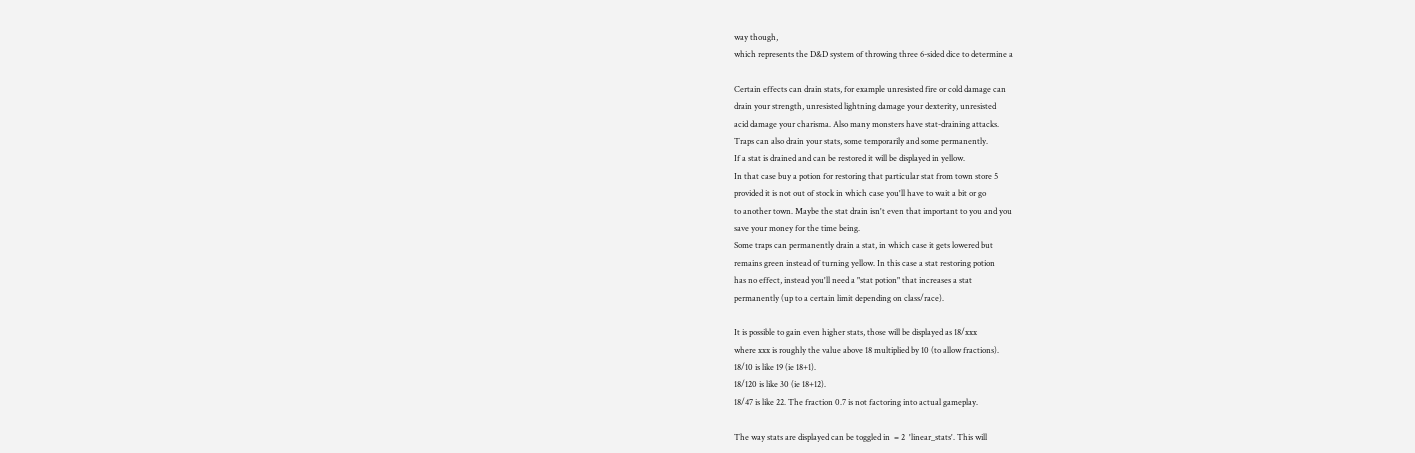way though,
which represents the D&D system of throwing three 6-sided dice to determine a

Certain effects can drain stats, for example unresisted fire or cold damage can
drain your strength, unresisted lightning damage your dexterity, unresisted
acid damage your charisma. Also many monsters have stat-draining attacks.
Traps can also drain your stats, some temporarily and some permanently.
If a stat is drained and can be restored it will be displayed in yellow.
In that case buy a potion for restoring that particular stat from town store 5
provided it is not out of stock in which case you'll have to wait a bit or go
to another town. Maybe the stat drain isn't even that important to you and you
save your money for the time being.
Some traps can permanently drain a stat, in which case it gets lowered but
remains green instead of turning yellow. In this case a stat restoring potion
has no effect, instead you'll need a "stat potion" that increases a stat
permanently (up to a certain limit depending on class/race).

It is possible to gain even higher stats, those will be displayed as 18/xxx
where xxx is roughly the value above 18 multiplied by 10 (to allow fractions).
18/10 is like 19 (ie 18+1).
18/120 is like 30 (ie 18+12).
18/47 is like 22. The fraction 0.7 is not factoring into actual gameplay.

The way stats are displayed can be toggled in  = 2  'linear_stats'. This will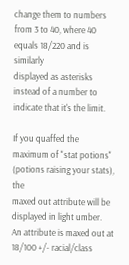change them to numbers from 3 to 40, where 40 equals 18/220 and is similarly
displayed as asterisks instead of a number to indicate that it's the limit.

If you quaffed the maximum of "stat potions" (potions raising your stats), the
maxed out attribute will be displayed in light umber.
An attribute is maxed out at 18/100 +/- racial/class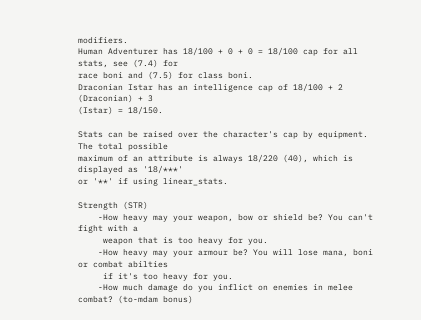modifiers.
Human Adventurer has 18/100 + 0 + 0 = 18/100 cap for all stats, see (7.4) for
race boni and (7.5) for class boni.
Draconian Istar has an intelligence cap of 18/100 + 2 (Draconian) + 3
(Istar) = 18/150.

Stats can be raised over the character's cap by equipment. The total possible
maximum of an attribute is always 18/220 (40), which is displayed as '18/***'
or '**' if using linear_stats.

Strength (STR)
    -How heavy may your weapon, bow or shield be? You can't fight with a
     weapon that is too heavy for you.
    -How heavy may your armour be? You will lose mana, boni or combat abilties
     if it's too heavy for you.
    -How much damage do you inflict on enemies in melee combat? (to-mdam bonus)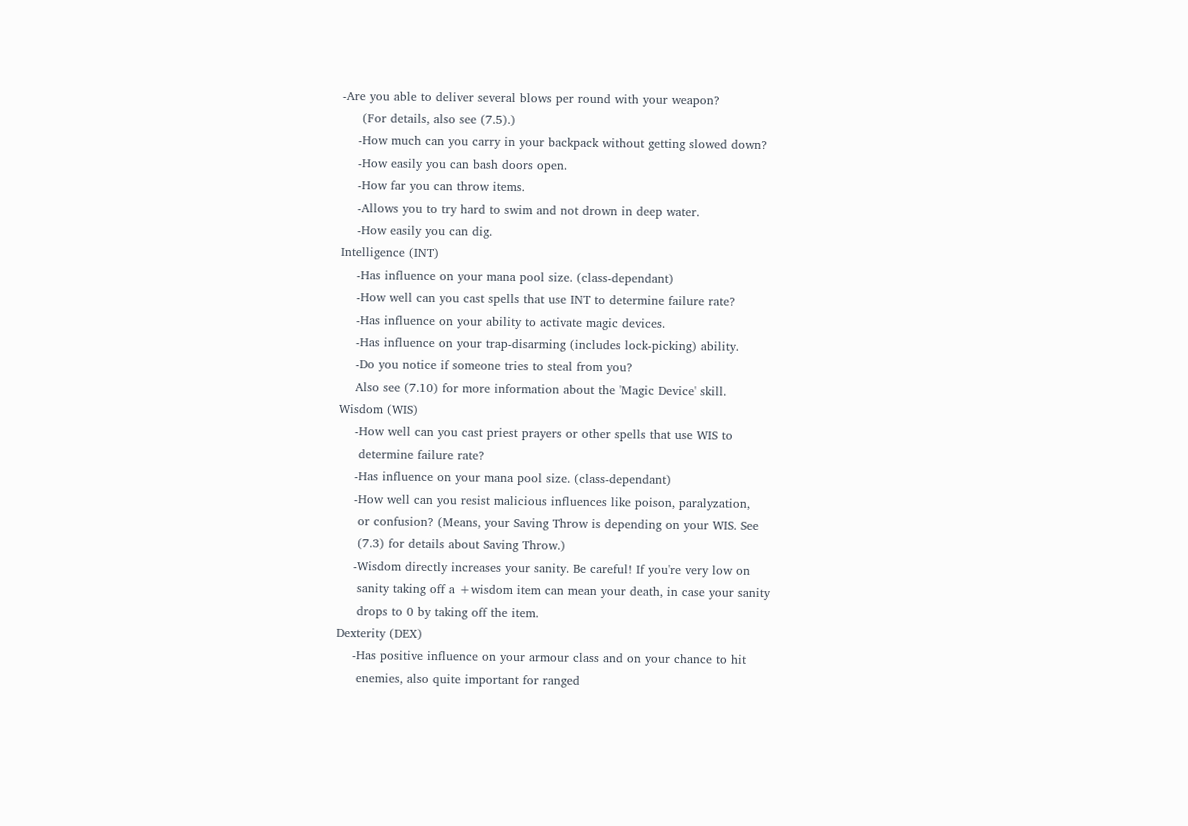-Are you able to deliver several blows per round with your weapon?
     (For details, also see (7.5).)
    -How much can you carry in your backpack without getting slowed down?
    -How easily you can bash doors open.
    -How far you can throw items.
    -Allows you to try hard to swim and not drown in deep water.
    -How easily you can dig.
Intelligence (INT)
    -Has influence on your mana pool size. (class-dependant)
    -How well can you cast spells that use INT to determine failure rate?
    -Has influence on your ability to activate magic devices.
    -Has influence on your trap-disarming (includes lock-picking) ability.
    -Do you notice if someone tries to steal from you?
    Also see (7.10) for more information about the 'Magic Device' skill.
Wisdom (WIS)
    -How well can you cast priest prayers or other spells that use WIS to
     determine failure rate?
    -Has influence on your mana pool size. (class-dependant)
    -How well can you resist malicious influences like poison, paralyzation,
     or confusion? (Means, your Saving Throw is depending on your WIS. See
     (7.3) for details about Saving Throw.)
    -Wisdom directly increases your sanity. Be careful! If you're very low on
     sanity taking off a +wisdom item can mean your death, in case your sanity
     drops to 0 by taking off the item.
Dexterity (DEX)
    -Has positive influence on your armour class and on your chance to hit
     enemies, also quite important for ranged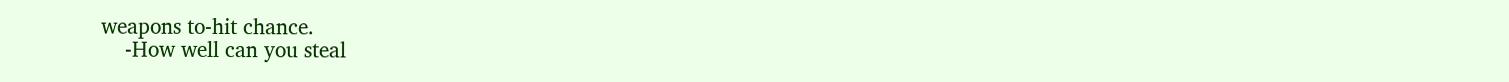weapons to-hit chance.
    -How well can you steal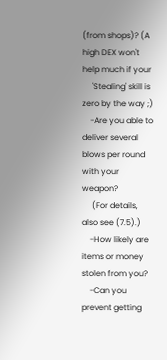(from shops)? (A high DEX won't help much if your
     'Stealing' skill is zero by the way ;)
    -Are you able to deliver several blows per round with your weapon?
     (For details, also see (7.5).)
    -How likely are items or money stolen from you?
    -Can you prevent getting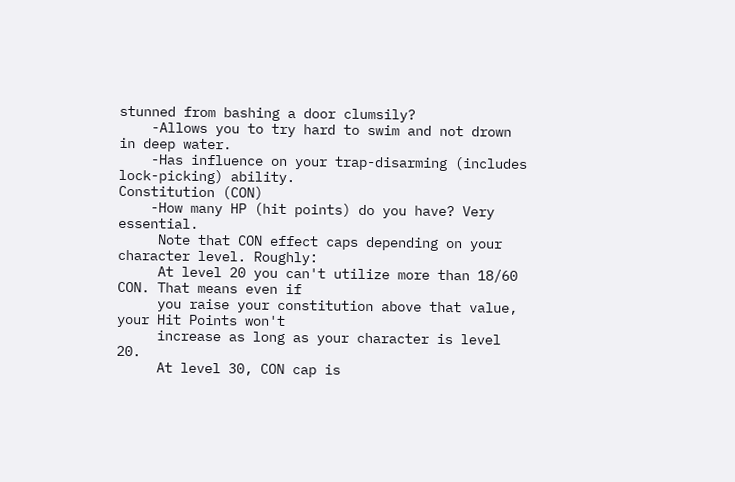stunned from bashing a door clumsily?
    -Allows you to try hard to swim and not drown in deep water.
    -Has influence on your trap-disarming (includes lock-picking) ability.
Constitution (CON)
    -How many HP (hit points) do you have? Very essential.
     Note that CON effect caps depending on your character level. Roughly:
     At level 20 you can't utilize more than 18/60 CON. That means even if
     you raise your constitution above that value, your Hit Points won't
     increase as long as your character is level 20.
     At level 30, CON cap is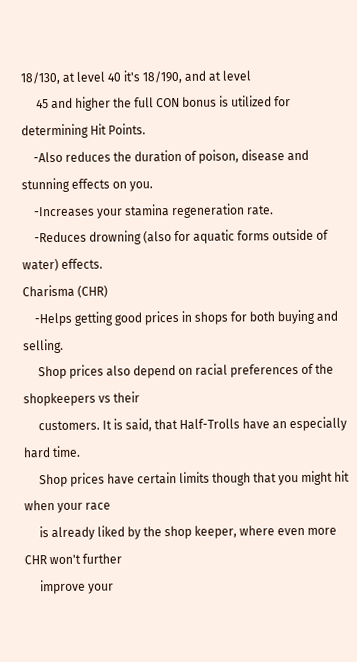18/130, at level 40 it's 18/190, and at level
     45 and higher the full CON bonus is utilized for determining Hit Points.
    -Also reduces the duration of poison, disease and stunning effects on you.
    -Increases your stamina regeneration rate.
    -Reduces drowning (also for aquatic forms outside of water) effects.
Charisma (CHR)
    -Helps getting good prices in shops for both buying and selling.
     Shop prices also depend on racial preferences of the shopkeepers vs their
     customers. It is said, that Half-Trolls have an especially hard time.
     Shop prices have certain limits though that you might hit when your race
     is already liked by the shop keeper, where even more CHR won't further
     improve your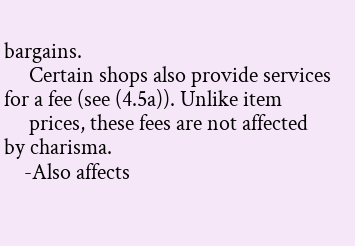bargains.
     Certain shops also provide services for a fee (see (4.5a)). Unlike item
     prices, these fees are not affected by charisma.
    -Also affects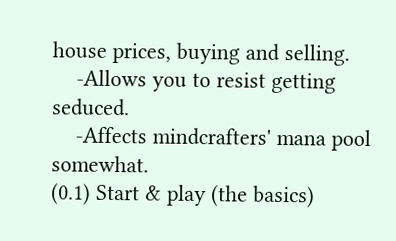house prices, buying and selling.
    -Allows you to resist getting seduced.
    -Affects mindcrafters' mana pool somewhat.
(0.1) Start & play (the basics)